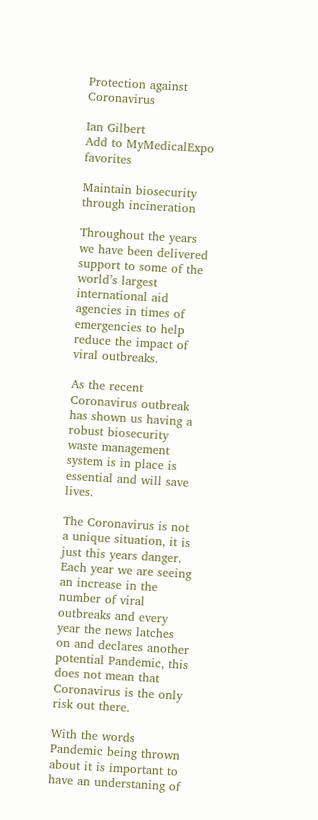Protection against Coronavirus

Ian Gilbert
Add to MyMedicalExpo favorites

Maintain biosecurity through incineration

Throughout the years we have been delivered support to some of the world’s largest international aid agencies in times of emergencies to help reduce the impact of viral outbreaks.

As the recent Coronavirus outbreak has shown us having a robust biosecurity waste management system is in place is essential and will save lives.

The Coronavirus is not a unique situation, it is just this years danger. Each year we are seeing an increase in the number of viral outbreaks and every year the news latches on and declares another potential Pandemic, this does not mean that Coronavirus is the only risk out there.

With the words Pandemic being thrown about it is important to have an understaning of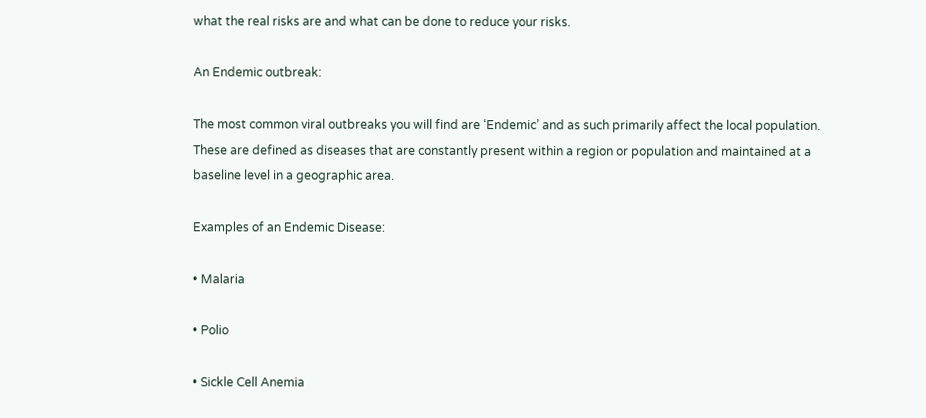what the real risks are and what can be done to reduce your risks.

An Endemic outbreak:

The most common viral outbreaks you will find are ‘Endemic’ and as such primarily affect the local population. These are defined as diseases that are constantly present within a region or population and maintained at a baseline level in a geographic area.

Examples of an Endemic Disease:

• Malaria

• Polio

• Sickle Cell Anemia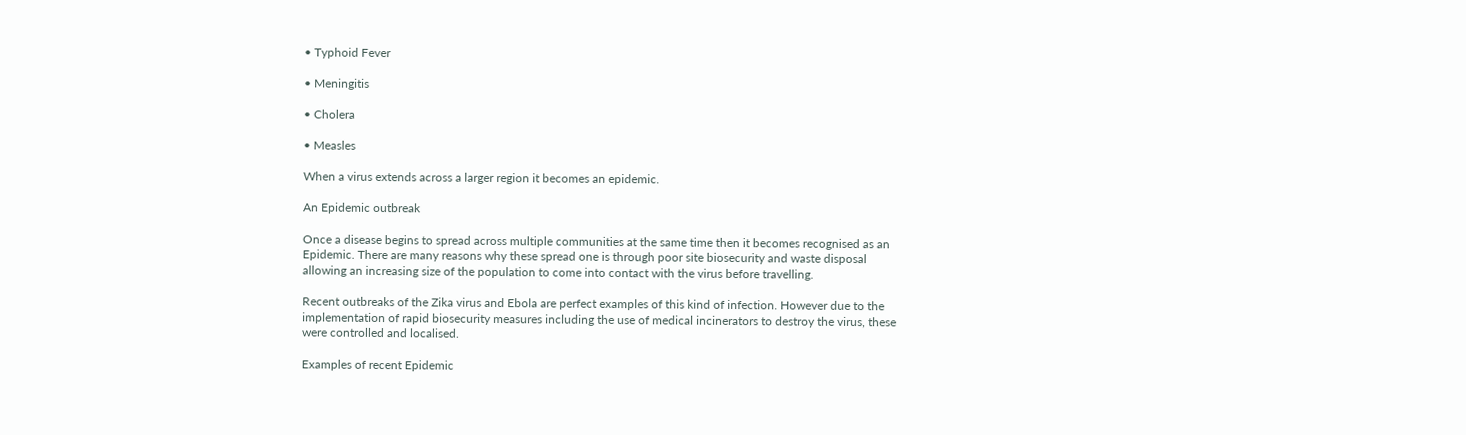• Typhoid Fever

• Meningitis

• Cholera

• Measles

When a virus extends across a larger region it becomes an epidemic.

An Epidemic outbreak

Once a disease begins to spread across multiple communities at the same time then it becomes recognised as an Epidemic. There are many reasons why these spread one is through poor site biosecurity and waste disposal allowing an increasing size of the population to come into contact with the virus before travelling.

Recent outbreaks of the Zika virus and Ebola are perfect examples of this kind of infection. However due to the implementation of rapid biosecurity measures including the use of medical incinerators to destroy the virus, these were controlled and localised.

Examples of recent Epidemic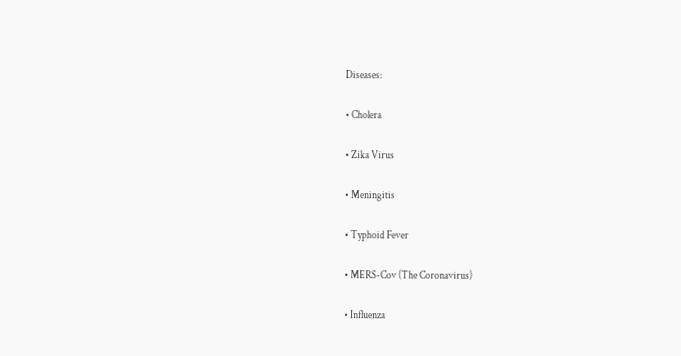Diseases:

• Cholera

• Zika Virus

• Meningitis

• Typhoid Fever

• MERS-Cov (The Coronavirus)

• Influenza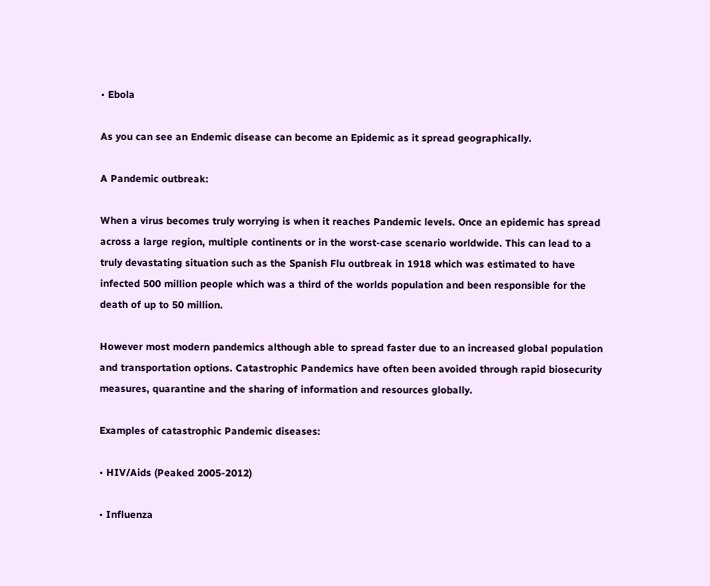• Ebola

As you can see an Endemic disease can become an Epidemic as it spread geographically.

A Pandemic outbreak:

When a virus becomes truly worrying is when it reaches Pandemic levels. Once an epidemic has spread across a large region, multiple continents or in the worst-case scenario worldwide. This can lead to a truly devastating situation such as the Spanish Flu outbreak in 1918 which was estimated to have infected 500 million people which was a third of the worlds population and been responsible for the death of up to 50 million.

However most modern pandemics although able to spread faster due to an increased global population and transportation options. Catastrophic Pandemics have often been avoided through rapid biosecurity measures, quarantine and the sharing of information and resources globally.

Examples of catastrophic Pandemic diseases:

• HIV/Aids (Peaked 2005-2012)

• Influenza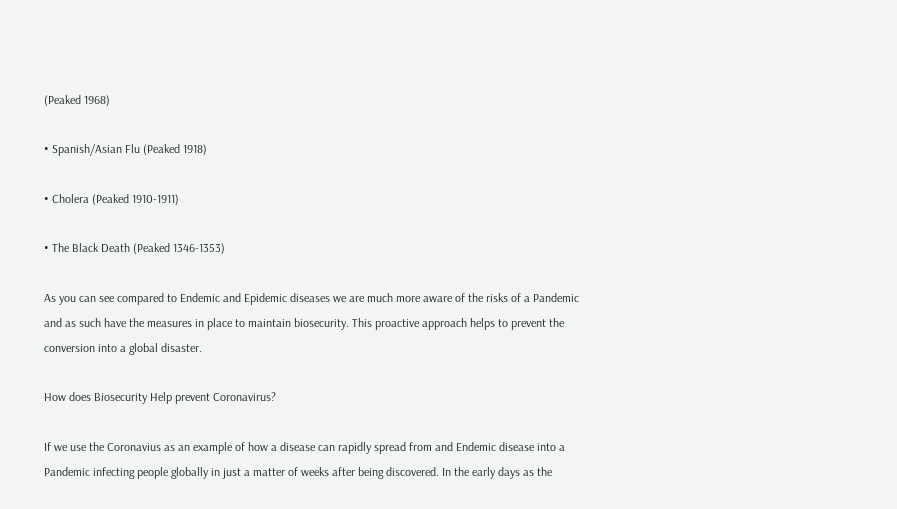(Peaked 1968)

• Spanish/Asian Flu (Peaked 1918)

• Cholera (Peaked 1910-1911)

• The Black Death (Peaked 1346-1353)

As you can see compared to Endemic and Epidemic diseases we are much more aware of the risks of a Pandemic and as such have the measures in place to maintain biosecurity. This proactive approach helps to prevent the conversion into a global disaster.

How does Biosecurity Help prevent Coronavirus?

If we use the Coronavius as an example of how a disease can rapidly spread from and Endemic disease into a Pandemic infecting people globally in just a matter of weeks after being discovered. In the early days as the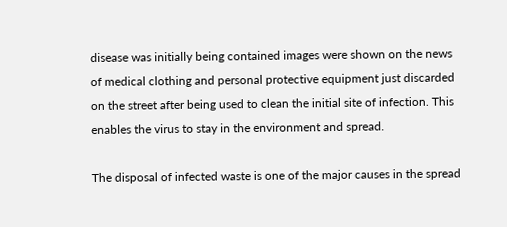disease was initially being contained images were shown on the news of medical clothing and personal protective equipment just discarded on the street after being used to clean the initial site of infection. This enables the virus to stay in the environment and spread.

The disposal of infected waste is one of the major causes in the spread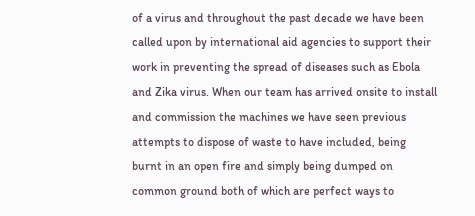of a virus and throughout the past decade we have been called upon by international aid agencies to support their work in preventing the spread of diseases such as Ebola and Zika virus. When our team has arrived onsite to install and commission the machines we have seen previous attempts to dispose of waste to have included, being burnt in an open fire and simply being dumped on common ground both of which are perfect ways to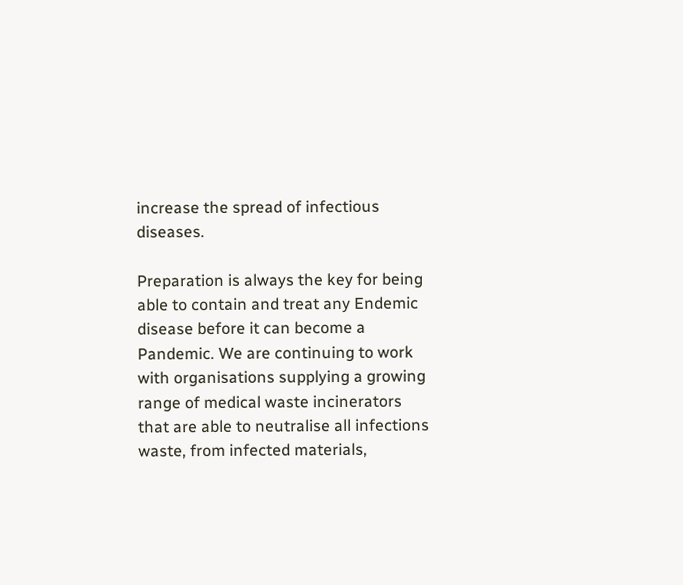increase the spread of infectious diseases.

Preparation is always the key for being able to contain and treat any Endemic disease before it can become a Pandemic. We are continuing to work with organisations supplying a growing range of medical waste incinerators that are able to neutralise all infections waste, from infected materials,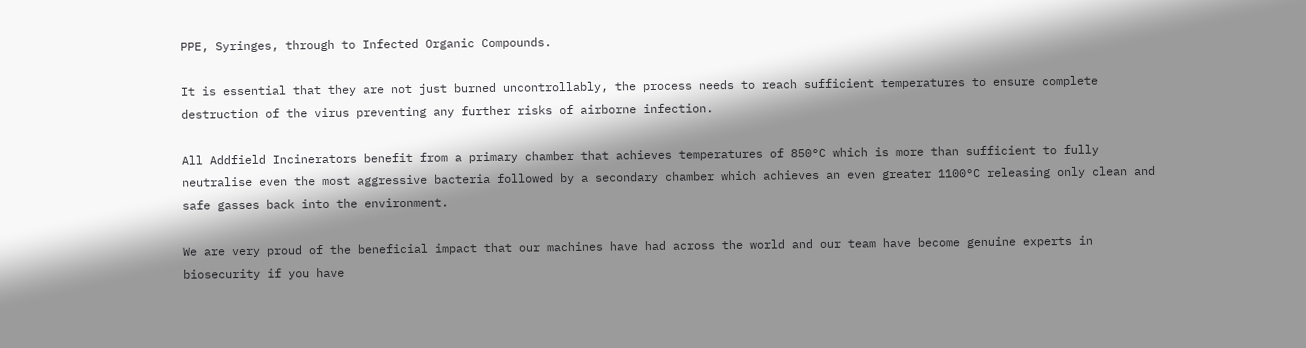PPE, Syringes, through to Infected Organic Compounds.

It is essential that they are not just burned uncontrollably, the process needs to reach sufficient temperatures to ensure complete destruction of the virus preventing any further risks of airborne infection.

All Addfield Incinerators benefit from a primary chamber that achieves temperatures of 850°C which is more than sufficient to fully neutralise even the most aggressive bacteria followed by a secondary chamber which achieves an even greater 1100°C releasing only clean and safe gasses back into the environment.

We are very proud of the beneficial impact that our machines have had across the world and our team have become genuine experts in biosecurity if you have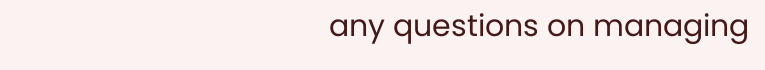any questions on managing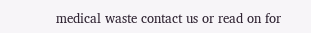medical waste contact us or read on for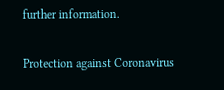further information.

Protection against Coronavirus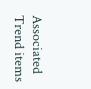Associated Trend items